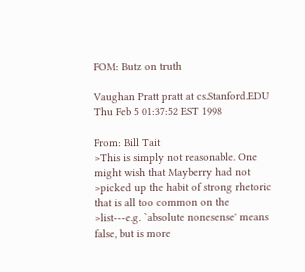FOM: Butz on truth

Vaughan Pratt pratt at cs.Stanford.EDU
Thu Feb 5 01:37:52 EST 1998

From: Bill Tait
>This is simply not reasonable. One might wish that Mayberry had not
>picked up the habit of strong rhetoric that is all too common on the
>list---e.g. `absolute nonesense' means false, but is more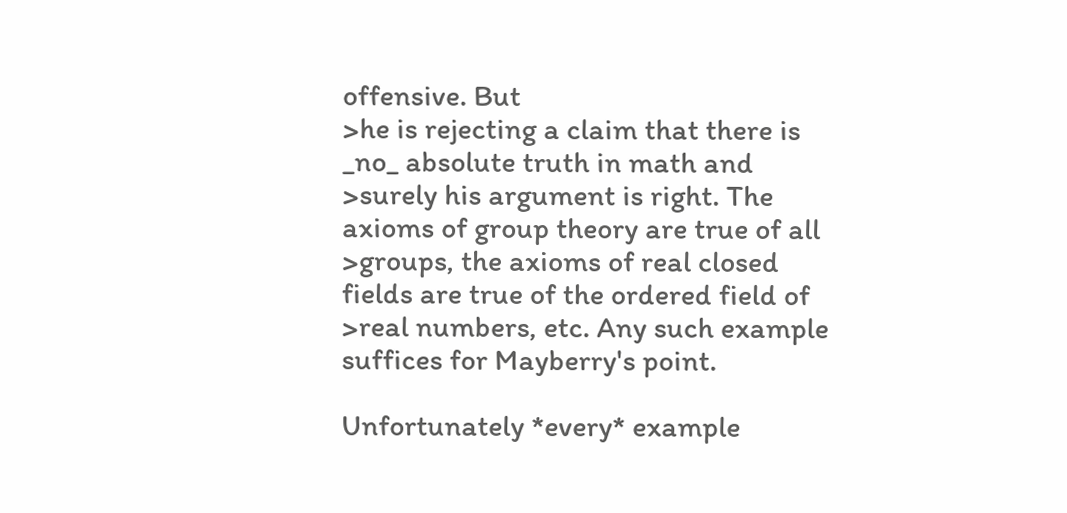offensive. But
>he is rejecting a claim that there is _no_ absolute truth in math and
>surely his argument is right. The axioms of group theory are true of all
>groups, the axioms of real closed fields are true of the ordered field of
>real numbers, etc. Any such example suffices for Mayberry's point.

Unfortunately *every* example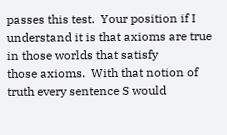passes this test.  Your position if I
understand it is that axioms are true in those worlds that satisfy
those axioms.  With that notion of truth every sentence S would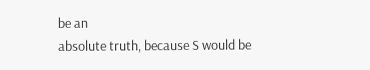be an
absolute truth, because S would be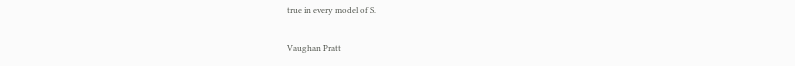true in every model of S.

Vaughan Pratt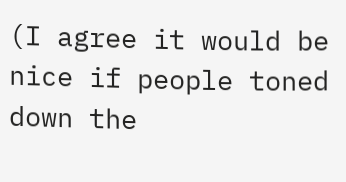(I agree it would be nice if people toned down the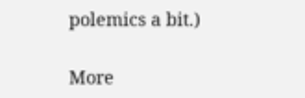polemics a bit.)

More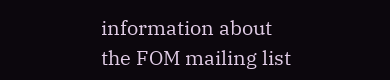information about the FOM mailing list